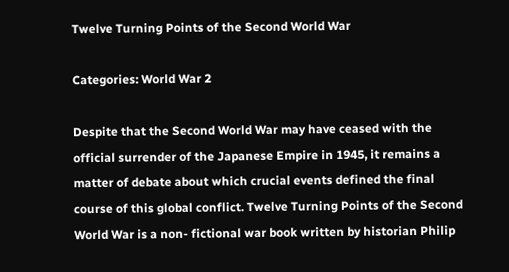Twelve Turning Points of the Second World War

Categories: World War 2

Despite that the Second World War may have ceased with the official surrender of the Japanese Empire in 1945, it remains a matter of debate about which crucial events defined the final course of this global conflict. Twelve Turning Points of the Second World War is a non- fictional war book written by historian Philip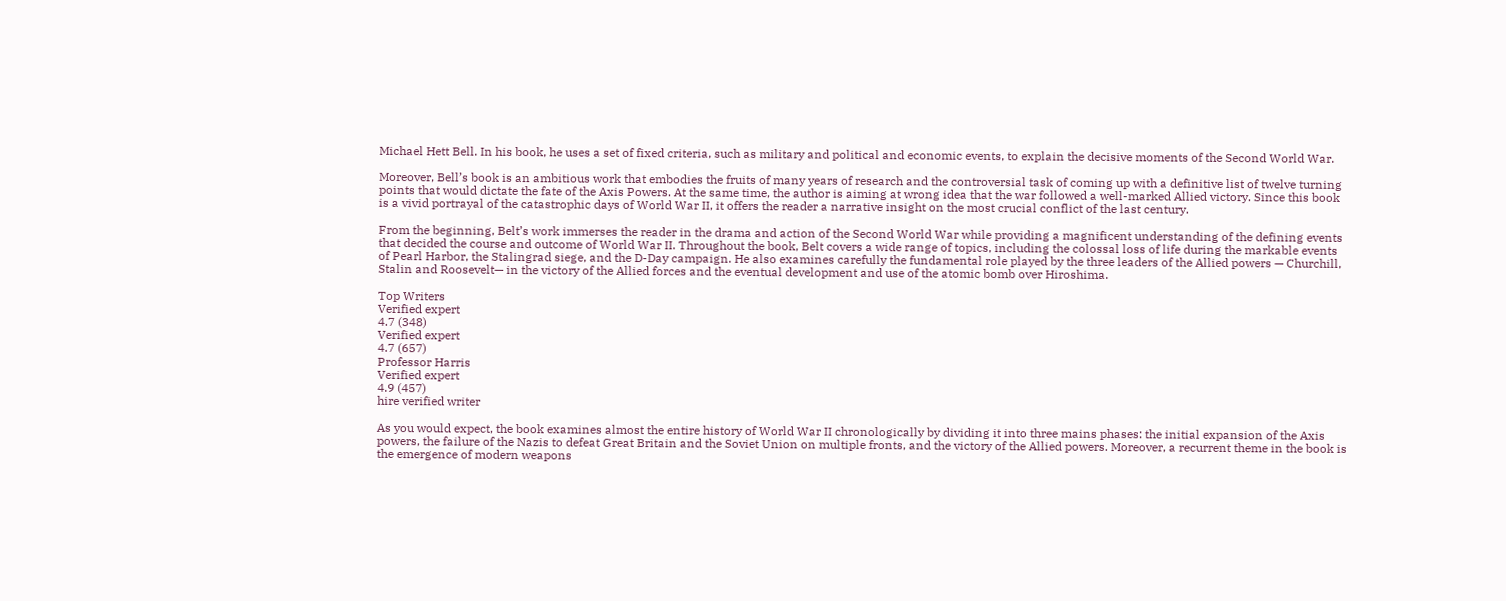Michael Hett Bell. In his book, he uses a set of fixed criteria, such as military and political and economic events, to explain the decisive moments of the Second World War.

Moreover, Bell’s book is an ambitious work that embodies the fruits of many years of research and the controversial task of coming up with a definitive list of twelve turning points that would dictate the fate of the Axis Powers. At the same time, the author is aiming at wrong idea that the war followed a well-marked Allied victory. Since this book is a vivid portrayal of the catastrophic days of World War II, it offers the reader a narrative insight on the most crucial conflict of the last century.

From the beginning, Belt’s work immerses the reader in the drama and action of the Second World War while providing a magnificent understanding of the defining events that decided the course and outcome of World War II. Throughout the book, Belt covers a wide range of topics, including the colossal loss of life during the markable events of Pearl Harbor, the Stalingrad siege, and the D-Day campaign. He also examines carefully the fundamental role played by the three leaders of the Allied powers — Churchill, Stalin and Roosevelt— in the victory of the Allied forces and the eventual development and use of the atomic bomb over Hiroshima.

Top Writers
Verified expert
4.7 (348)
Verified expert
4.7 (657)
Professor Harris
Verified expert
4.9 (457)
hire verified writer

As you would expect, the book examines almost the entire history of World War II chronologically by dividing it into three mains phases: the initial expansion of the Axis powers, the failure of the Nazis to defeat Great Britain and the Soviet Union on multiple fronts, and the victory of the Allied powers. Moreover, a recurrent theme in the book is the emergence of modern weapons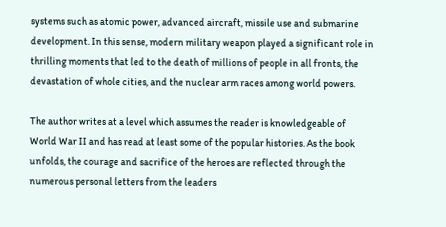systems such as atomic power, advanced aircraft, missile use and submarine development. In this sense, modern military weapon played a significant role in thrilling moments that led to the death of millions of people in all fronts, the devastation of whole cities, and the nuclear arm races among world powers.

The author writes at a level which assumes the reader is knowledgeable of World War II and has read at least some of the popular histories. As the book unfolds, the courage and sacrifice of the heroes are reflected through the numerous personal letters from the leaders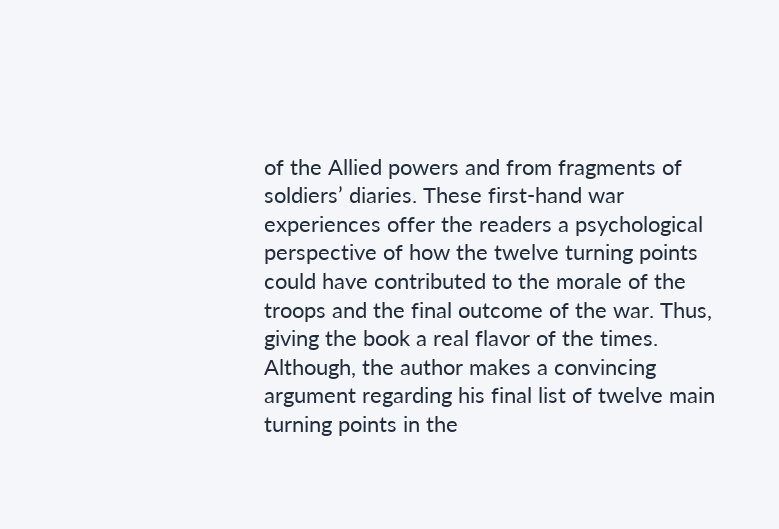of the Allied powers and from fragments of soldiers’ diaries. These first-hand war experiences offer the readers a psychological perspective of how the twelve turning points could have contributed to the morale of the troops and the final outcome of the war. Thus, giving the book a real flavor of the times. Although, the author makes a convincing argument regarding his final list of twelve main turning points in the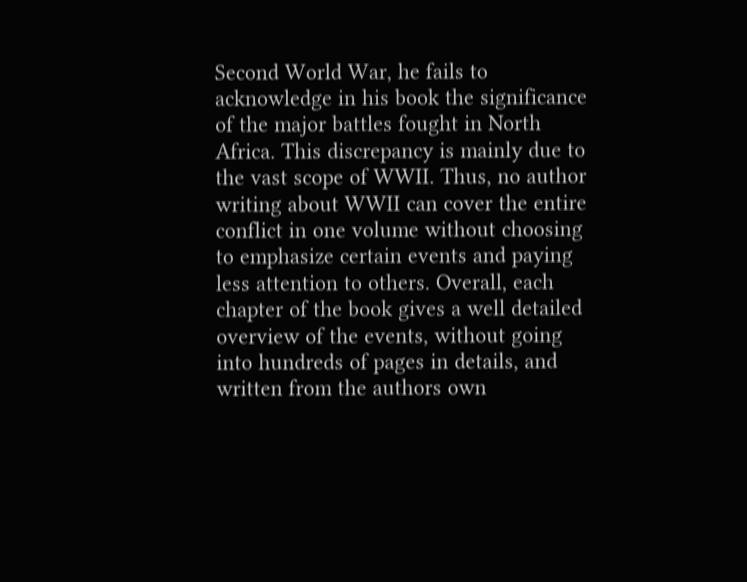Second World War, he fails to acknowledge in his book the significance of the major battles fought in North Africa. This discrepancy is mainly due to the vast scope of WWII. Thus, no author writing about WWII can cover the entire conflict in one volume without choosing to emphasize certain events and paying less attention to others. Overall, each chapter of the book gives a well detailed overview of the events, without going into hundreds of pages in details, and written from the authors own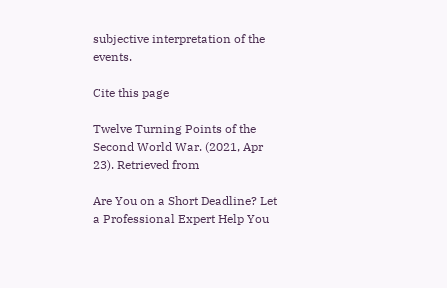subjective interpretation of the events.

Cite this page

Twelve Turning Points of the Second World War. (2021, Apr 23). Retrieved from

Are You on a Short Deadline? Let a Professional Expert Help You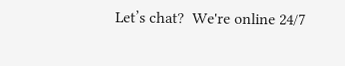Let’s chat?  We're online 24/7